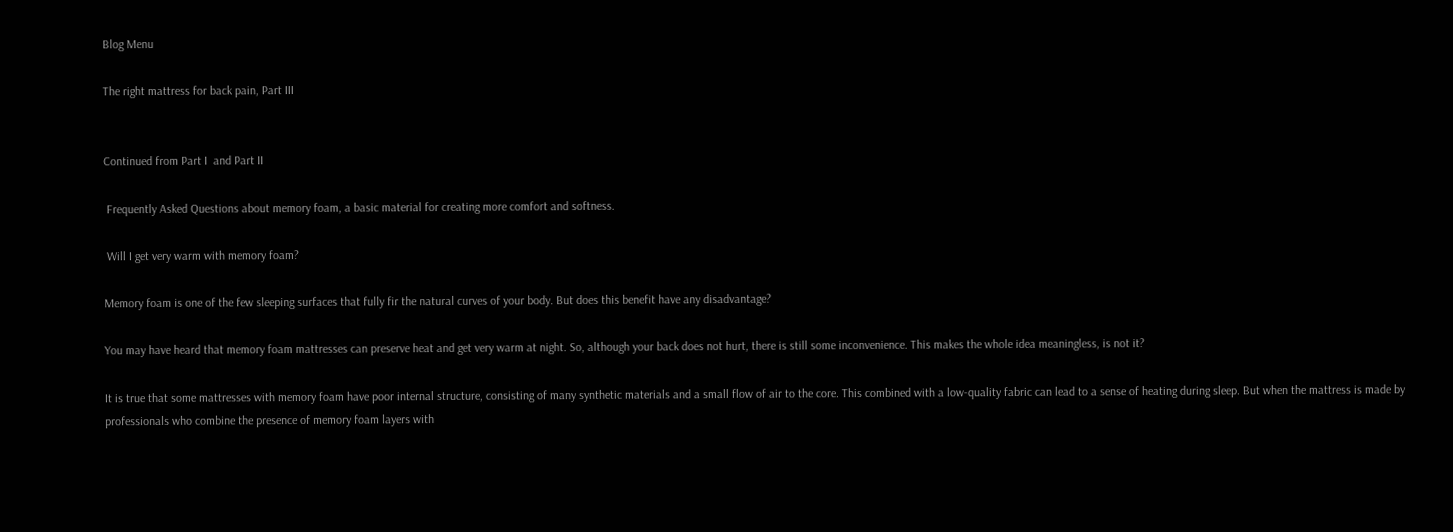Blog Menu

The right mattress for back pain, Part III


Continued from Part I  and Part II

 Frequently Asked Questions about memory foam, a basic material for creating more comfort and softness.

 Will I get very warm with memory foam?

Memory foam is one of the few sleeping surfaces that fully fir the natural curves of your body. But does this benefit have any disadvantage?

You may have heard that memory foam mattresses can preserve heat and get very warm at night. So, although your back does not hurt, there is still some inconvenience. This makes the whole idea meaningless, is not it?

It is true that some mattresses with memory foam have poor internal structure, consisting of many synthetic materials and a small flow of air to the core. This combined with a low-quality fabric can lead to a sense of heating during sleep. But when the mattress is made by professionals who combine the presence of memory foam layers with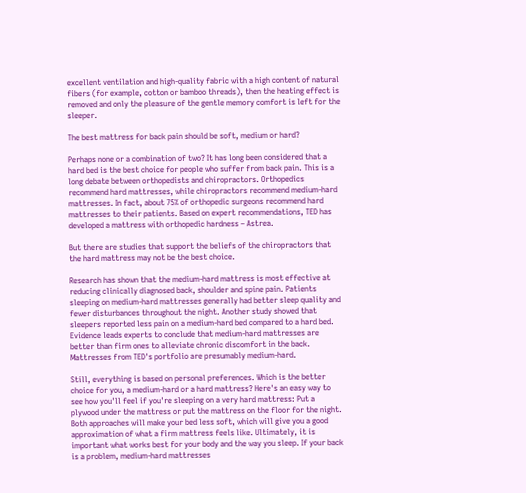excellent ventilation and high-quality fabric with a high content of natural fibers (for example, cotton or bamboo threads), then the heating effect is removed and only the pleasure of the gentle memory comfort is left for the sleeper.

The best mattress for back pain should be soft, medium or hard?

Perhaps none or a combination of two? It has long been considered that a hard bed is the best choice for people who suffer from back pain. This is a long debate between orthopedists and chiropractors. Orthopedics recommend hard mattresses, while chiropractors recommend medium-hard mattresses. In fact, about 75% of orthopedic surgeons recommend hard mattresses to their patients. Based on expert recommendations, TED has developed a mattress with orthopedic hardness – Astrea.

But there are studies that support the beliefs of the chiropractors that the hard mattress may not be the best choice.

Research has shown that the medium-hard mattress is most effective at reducing clinically diagnosed back, shoulder and spine pain. Patients sleeping on medium-hard mattresses generally had better sleep quality and fewer disturbances throughout the night. Another study showed that sleepers reported less pain on a medium-hard bed compared to a hard bed. Evidence leads experts to conclude that medium-hard mattresses are better than firm ones to alleviate chronic discomfort in the back. Mattresses from TED's portfolio are presumably medium-hard.

Still, everything is based on personal preferences. Which is the better choice for you, a medium-hard or a hard mattress? Here's an easy way to see how you'll feel if you're sleeping on a very hard mattress: Put a plywood under the mattress or put the mattress on the floor for the night. Both approaches will make your bed less soft, which will give you a good approximation of what a firm mattress feels like. Ultimately, it is important what works best for your body and the way you sleep. If your back is a problem, medium-hard mattresses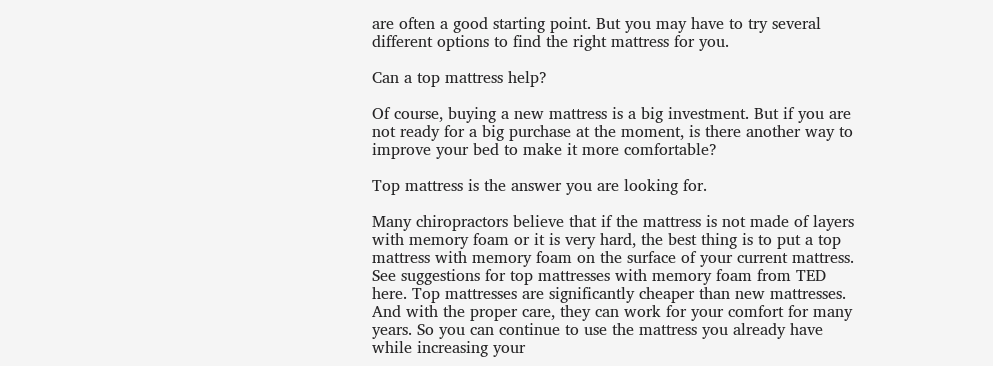are often a good starting point. But you may have to try several different options to find the right mattress for you.

Can a top mattress help?

Of course, buying a new mattress is a big investment. But if you are not ready for a big purchase at the moment, is there another way to improve your bed to make it more comfortable?

Top mattress is the answer you are looking for.

Many chiropractors believe that if the mattress is not made of layers with memory foam or it is very hard, the best thing is to put a top mattress with memory foam on the surface of your current mattress. See suggestions for top mattresses with memory foam from TED here. Top mattresses are significantly cheaper than new mattresses. And with the proper care, they can work for your comfort for many years. So you can continue to use the mattress you already have while increasing your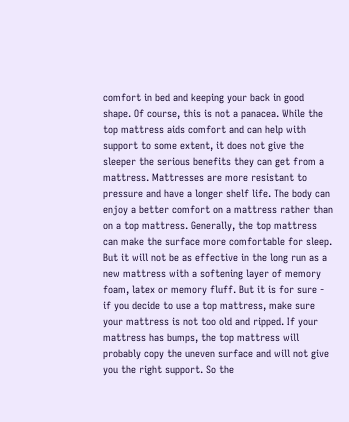comfort in bed and keeping your back in good shape. Of course, this is not a panacea. While the top mattress aids comfort and can help with support to some extent, it does not give the sleeper the serious benefits they can get from a mattress. Mattresses are more resistant to pressure and have a longer shelf life. The body can enjoy a better comfort on a mattress rather than on a top mattress. Generally, the top mattress can make the surface more comfortable for sleep. But it will not be as effective in the long run as a new mattress with a softening layer of memory foam, latex or memory fluff. But it is for sure - if you decide to use a top mattress, make sure your mattress is not too old and ripped. If your mattress has bumps, the top mattress will probably copy the uneven surface and will not give you the right support. So the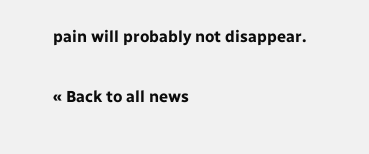pain will probably not disappear.

« Back to all news